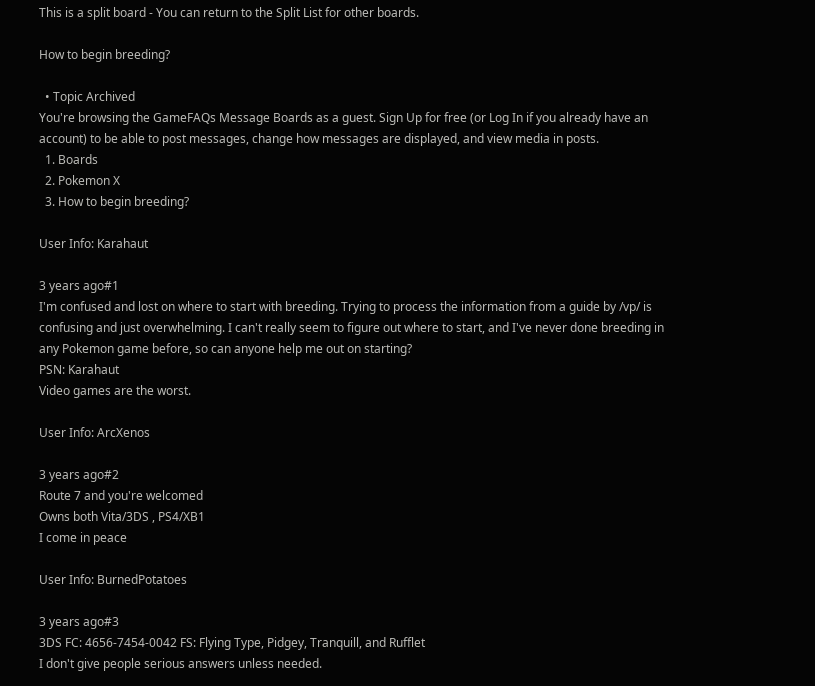This is a split board - You can return to the Split List for other boards.

How to begin breeding?

  • Topic Archived
You're browsing the GameFAQs Message Boards as a guest. Sign Up for free (or Log In if you already have an account) to be able to post messages, change how messages are displayed, and view media in posts.
  1. Boards
  2. Pokemon X
  3. How to begin breeding?

User Info: Karahaut

3 years ago#1
I'm confused and lost on where to start with breeding. Trying to process the information from a guide by /vp/ is confusing and just overwhelming. I can't really seem to figure out where to start, and I've never done breeding in any Pokemon game before, so can anyone help me out on starting?
PSN: Karahaut
Video games are the worst.

User Info: ArcXenos

3 years ago#2
Route 7 and you're welcomed
Owns both Vita/3DS , PS4/XB1
I come in peace

User Info: BurnedPotatoes

3 years ago#3
3DS FC: 4656-7454-0042 FS: Flying Type, Pidgey, Tranquill, and Rufflet
I don't give people serious answers unless needed.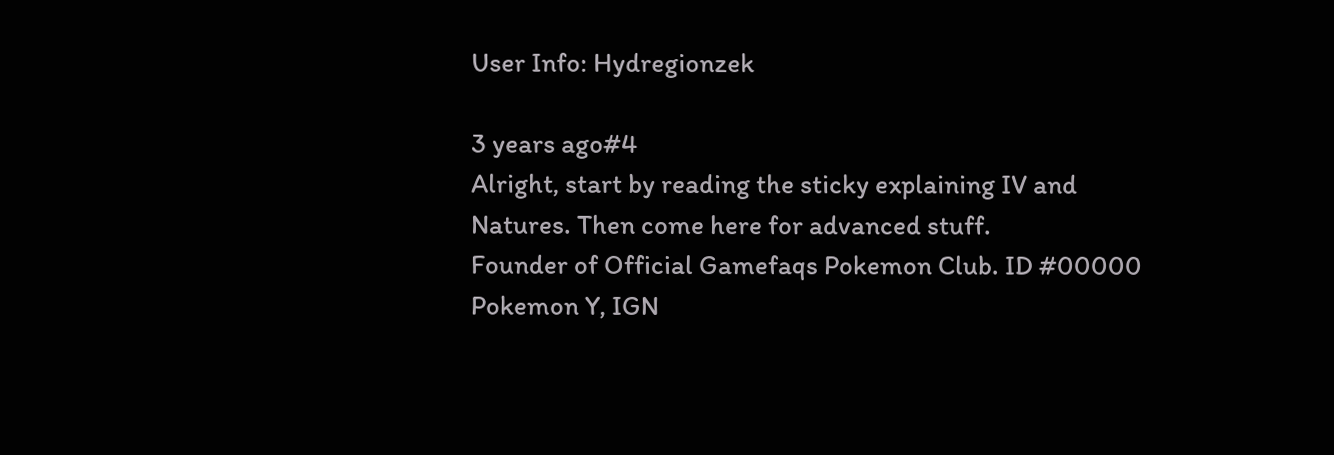User Info: Hydregionzek

3 years ago#4
Alright, start by reading the sticky explaining IV and Natures. Then come here for advanced stuff.
Founder of Official Gamefaqs Pokemon Club. ID #00000
Pokemon Y, IGN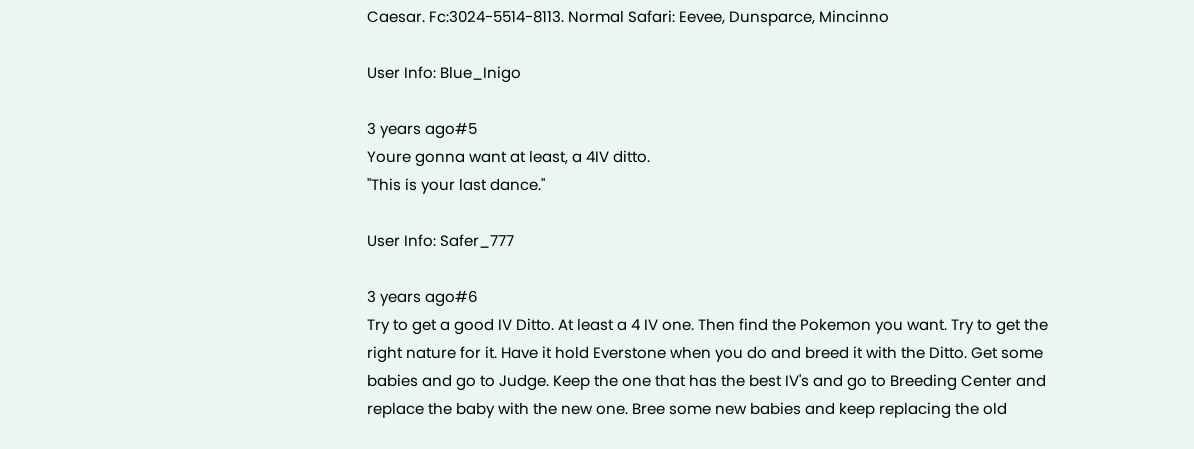Caesar. Fc:3024-5514-8113. Normal Safari: Eevee, Dunsparce, Mincinno

User Info: Blue_Inigo

3 years ago#5
Youre gonna want at least, a 4IV ditto.
"This is your last dance."

User Info: Safer_777

3 years ago#6
Try to get a good IV Ditto. At least a 4 IV one. Then find the Pokemon you want. Try to get the right nature for it. Have it hold Everstone when you do and breed it with the Ditto. Get some babies and go to Judge. Keep the one that has the best IV's and go to Breeding Center and replace the baby with the new one. Bree some new babies and keep replacing the old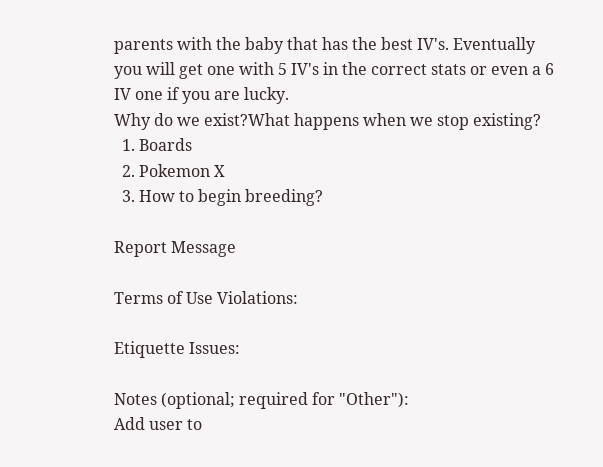parents with the baby that has the best IV's. Eventually you will get one with 5 IV's in the correct stats or even a 6 IV one if you are lucky.
Why do we exist?What happens when we stop existing?
  1. Boards
  2. Pokemon X
  3. How to begin breeding?

Report Message

Terms of Use Violations:

Etiquette Issues:

Notes (optional; required for "Other"):
Add user to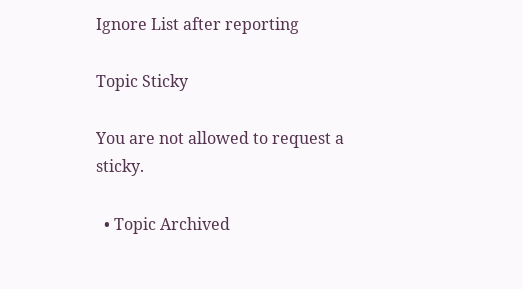Ignore List after reporting

Topic Sticky

You are not allowed to request a sticky.

  • Topic Archived